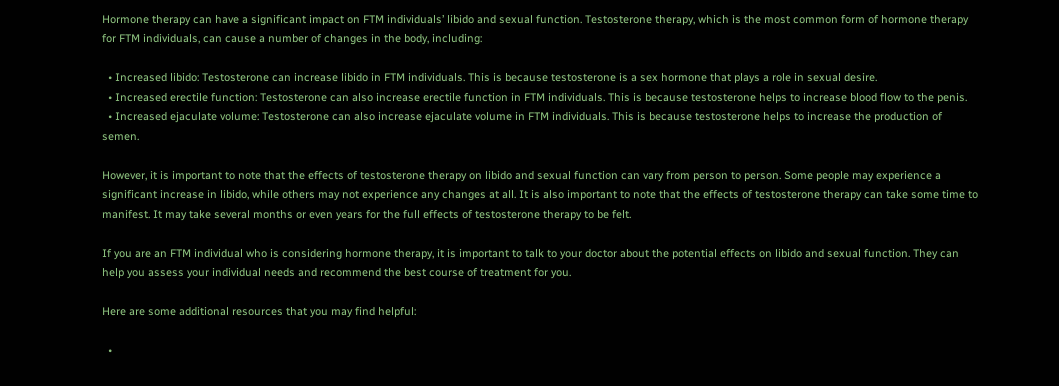Hormone therapy can have a significant impact on FTM individuals’ libido and sexual function. Testosterone therapy, which is the most common form of hormone therapy for FTM individuals, can cause a number of changes in the body, including:

  • Increased libido: Testosterone can increase libido in FTM individuals. This is because testosterone is a sex hormone that plays a role in sexual desire.
  • Increased erectile function: Testosterone can also increase erectile function in FTM individuals. This is because testosterone helps to increase blood flow to the penis.
  • Increased ejaculate volume: Testosterone can also increase ejaculate volume in FTM individuals. This is because testosterone helps to increase the production of semen.

However, it is important to note that the effects of testosterone therapy on libido and sexual function can vary from person to person. Some people may experience a significant increase in libido, while others may not experience any changes at all. It is also important to note that the effects of testosterone therapy can take some time to manifest. It may take several months or even years for the full effects of testosterone therapy to be felt.

If you are an FTM individual who is considering hormone therapy, it is important to talk to your doctor about the potential effects on libido and sexual function. They can help you assess your individual needs and recommend the best course of treatment for you.

Here are some additional resources that you may find helpful:

  •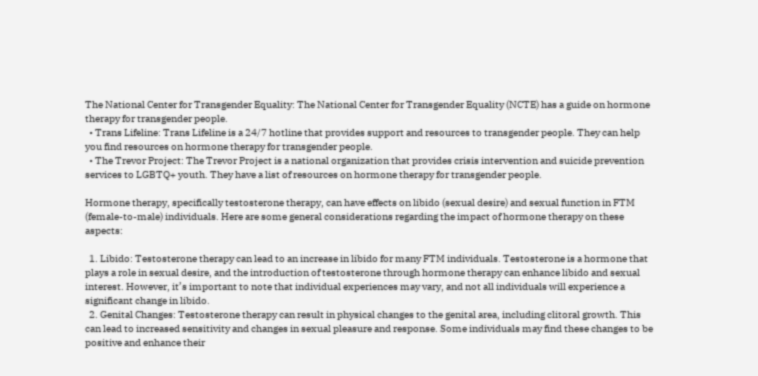The National Center for Transgender Equality: The National Center for Transgender Equality (NCTE) has a guide on hormone therapy for transgender people.
  • Trans Lifeline: Trans Lifeline is a 24/7 hotline that provides support and resources to transgender people. They can help you find resources on hormone therapy for transgender people.
  • The Trevor Project: The Trevor Project is a national organization that provides crisis intervention and suicide prevention services to LGBTQ+ youth. They have a list of resources on hormone therapy for transgender people.

Hormone therapy, specifically testosterone therapy, can have effects on libido (sexual desire) and sexual function in FTM (female-to-male) individuals. Here are some general considerations regarding the impact of hormone therapy on these aspects:

  1. Libido: Testosterone therapy can lead to an increase in libido for many FTM individuals. Testosterone is a hormone that plays a role in sexual desire, and the introduction of testosterone through hormone therapy can enhance libido and sexual interest. However, it’s important to note that individual experiences may vary, and not all individuals will experience a significant change in libido.
  2. Genital Changes: Testosterone therapy can result in physical changes to the genital area, including clitoral growth. This can lead to increased sensitivity and changes in sexual pleasure and response. Some individuals may find these changes to be positive and enhance their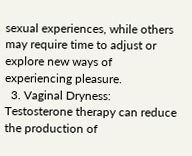sexual experiences, while others may require time to adjust or explore new ways of experiencing pleasure.
  3. Vaginal Dryness: Testosterone therapy can reduce the production of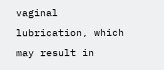vaginal lubrication, which may result in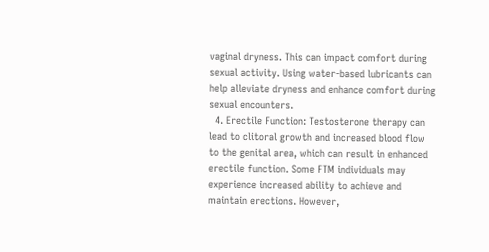vaginal dryness. This can impact comfort during sexual activity. Using water-based lubricants can help alleviate dryness and enhance comfort during sexual encounters.
  4. Erectile Function: Testosterone therapy can lead to clitoral growth and increased blood flow to the genital area, which can result in enhanced erectile function. Some FTM individuals may experience increased ability to achieve and maintain erections. However,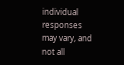individual responses may vary, and not all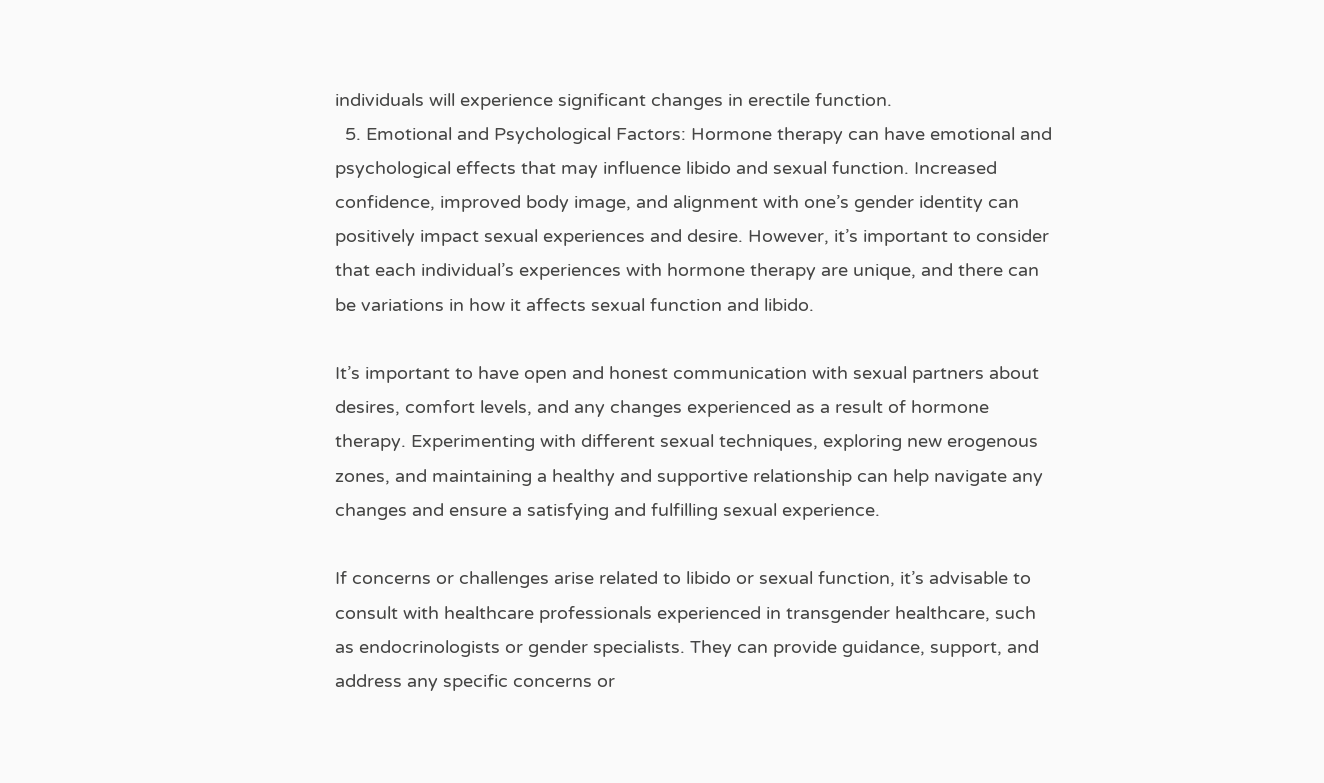individuals will experience significant changes in erectile function.
  5. Emotional and Psychological Factors: Hormone therapy can have emotional and psychological effects that may influence libido and sexual function. Increased confidence, improved body image, and alignment with one’s gender identity can positively impact sexual experiences and desire. However, it’s important to consider that each individual’s experiences with hormone therapy are unique, and there can be variations in how it affects sexual function and libido.

It’s important to have open and honest communication with sexual partners about desires, comfort levels, and any changes experienced as a result of hormone therapy. Experimenting with different sexual techniques, exploring new erogenous zones, and maintaining a healthy and supportive relationship can help navigate any changes and ensure a satisfying and fulfilling sexual experience.

If concerns or challenges arise related to libido or sexual function, it’s advisable to consult with healthcare professionals experienced in transgender healthcare, such as endocrinologists or gender specialists. They can provide guidance, support, and address any specific concerns or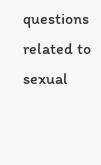questions related to sexual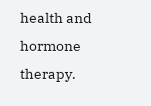health and hormone therapy.